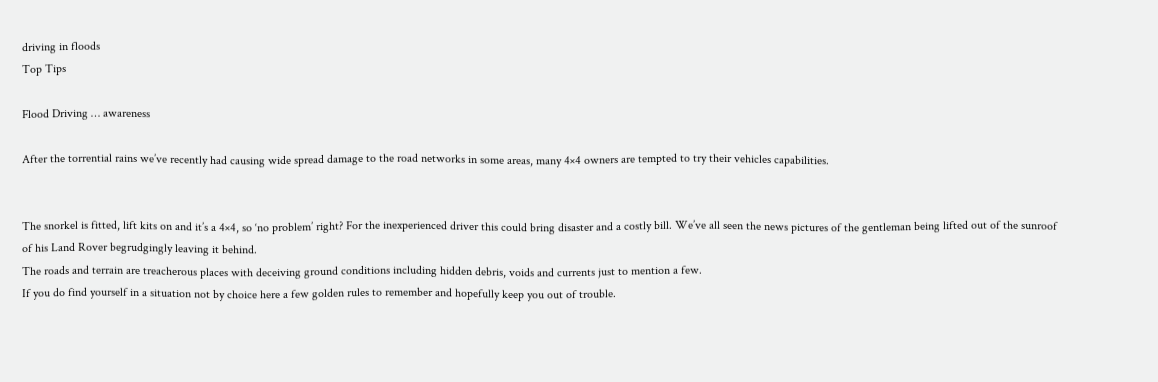driving in floods
Top Tips

Flood Driving … awareness

After the torrential rains we’ve recently had causing wide spread damage to the road networks in some areas, many 4×4 owners are tempted to try their vehicles capabilities.


The snorkel is fitted, lift kits on and it’s a 4×4, so ‘no problem’ right? For the inexperienced driver this could bring disaster and a costly bill. We’ve all seen the news pictures of the gentleman being lifted out of the sunroof of his Land Rover begrudgingly leaving it behind.
The roads and terrain are treacherous places with deceiving ground conditions including hidden debris, voids and currents just to mention a few.
If you do find yourself in a situation not by choice here a few golden rules to remember and hopefully keep you out of trouble.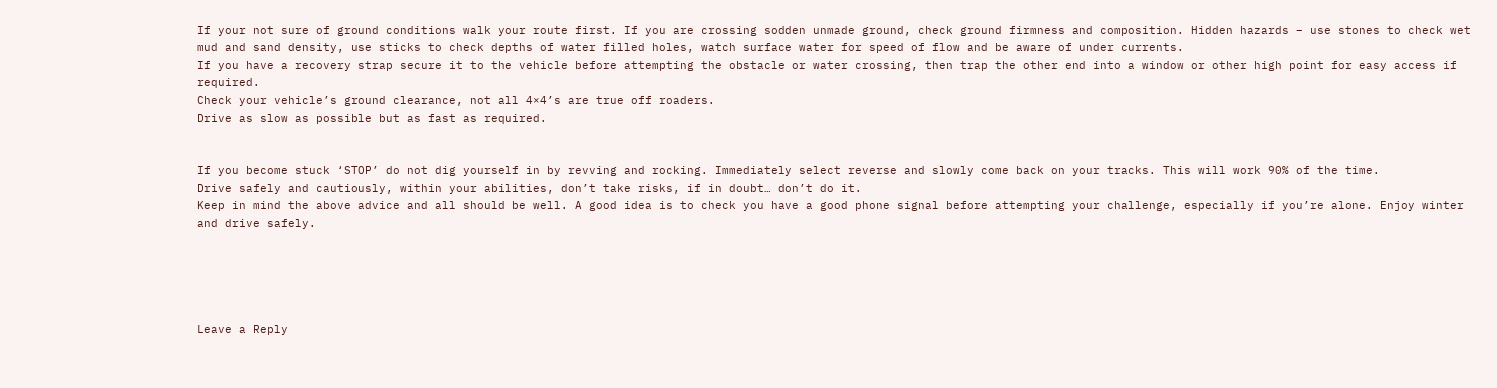If your not sure of ground conditions walk your route first. If you are crossing sodden unmade ground, check ground firmness and composition. Hidden hazards – use stones to check wet mud and sand density, use sticks to check depths of water filled holes, watch surface water for speed of flow and be aware of under currents.
If you have a recovery strap secure it to the vehicle before attempting the obstacle or water crossing, then trap the other end into a window or other high point for easy access if required.
Check your vehicle’s ground clearance, not all 4×4’s are true off roaders.
Drive as slow as possible but as fast as required.


If you become stuck ‘STOP’ do not dig yourself in by revving and rocking. Immediately select reverse and slowly come back on your tracks. This will work 90% of the time.
Drive safely and cautiously, within your abilities, don’t take risks, if in doubt… don’t do it.
Keep in mind the above advice and all should be well. A good idea is to check you have a good phone signal before attempting your challenge, especially if you’re alone. Enjoy winter and drive safely.





Leave a Reply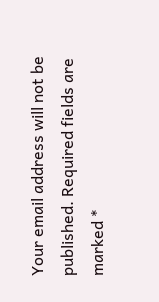Your email address will not be published. Required fields are marked *